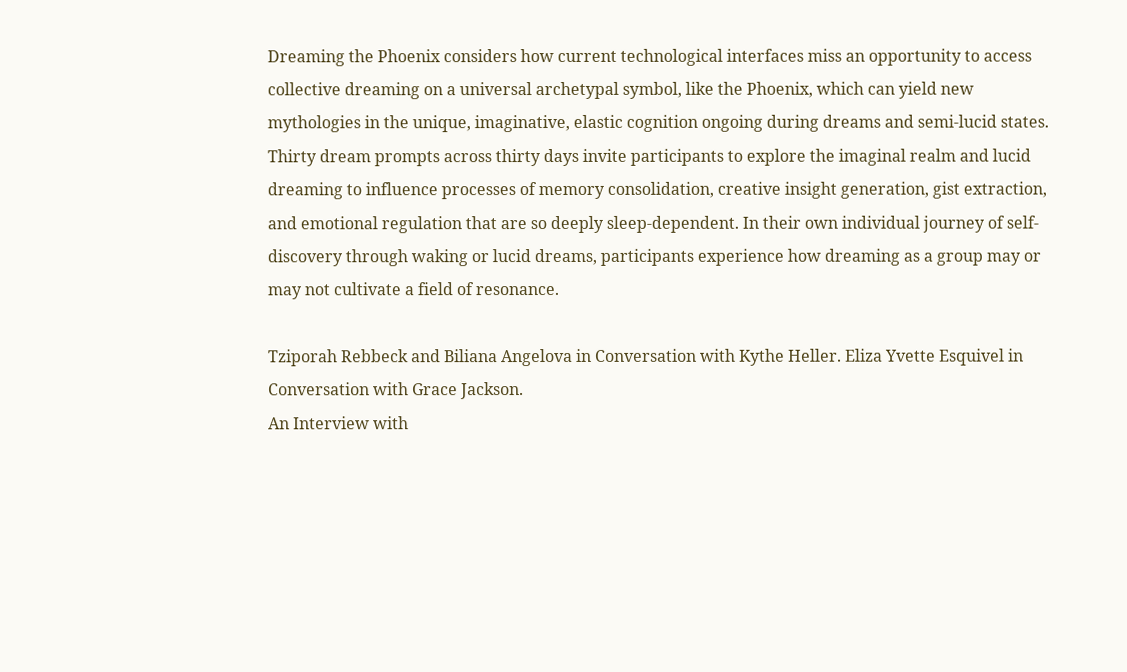Dreaming the Phoenix considers how current technological interfaces miss an opportunity to access collective dreaming on a universal archetypal symbol, like the Phoenix, which can yield new mythologies in the unique, imaginative, elastic cognition ongoing during dreams and semi-lucid states. Thirty dream prompts across thirty days invite participants to explore the imaginal realm and lucid dreaming to influence processes of memory consolidation, creative insight generation, gist extraction, and emotional regulation that are so deeply sleep-dependent. In their own individual journey of self-discovery through waking or lucid dreams, participants experience how dreaming as a group may or may not cultivate a field of resonance.

Tziporah Rebbeck and Biliana Angelova in Conversation with Kythe Heller. Eliza Yvette Esquivel in Conversation with Grace Jackson.
An Interview with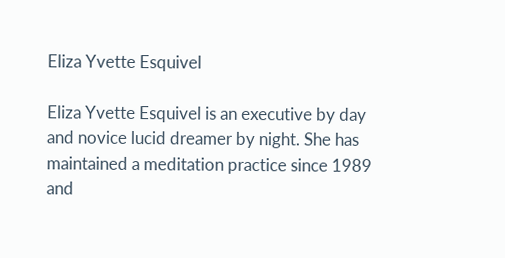Eliza Yvette Esquivel

Eliza Yvette Esquivel is an executive by day and novice lucid dreamer by night. She has maintained a meditation practice since 1989 and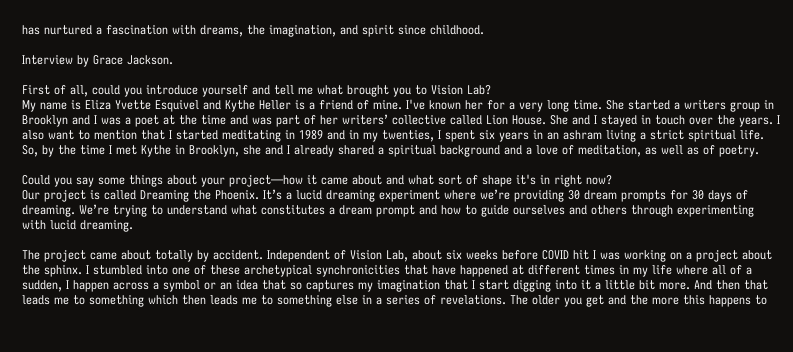has nurtured a fascination with dreams, the imagination, and spirit since childhood.

Interview by Grace Jackson.

First of all, could you introduce yourself and tell me what brought you to Vision Lab?
My name is Eliza Yvette Esquivel and Kythe Heller is a friend of mine. I've known her for a very long time. She started a writers group in Brooklyn and I was a poet at the time and was part of her writers’ collective called Lion House. She and I stayed in touch over the years. I also want to mention that I started meditating in 1989 and in my twenties, I spent six years in an ashram living a strict spiritual life. So, by the time I met Kythe in Brooklyn, she and I already shared a spiritual background and a love of meditation, as well as of poetry.

Could you say some things about your project—how it came about and what sort of shape it's in right now?
Our project is called Dreaming the Phoenix. It’s a lucid dreaming experiment where we’re providing 30 dream prompts for 30 days of dreaming. We’re trying to understand what constitutes a dream prompt and how to guide ourselves and others through experimenting with lucid dreaming.

The project came about totally by accident. Independent of Vision Lab, about six weeks before COVID hit I was working on a project about the sphinx. I stumbled into one of these archetypical synchronicities that have happened at different times in my life where all of a sudden, I happen across a symbol or an idea that so captures my imagination that I start digging into it a little bit more. And then that leads me to something which then leads me to something else in a series of revelations. The older you get and the more this happens to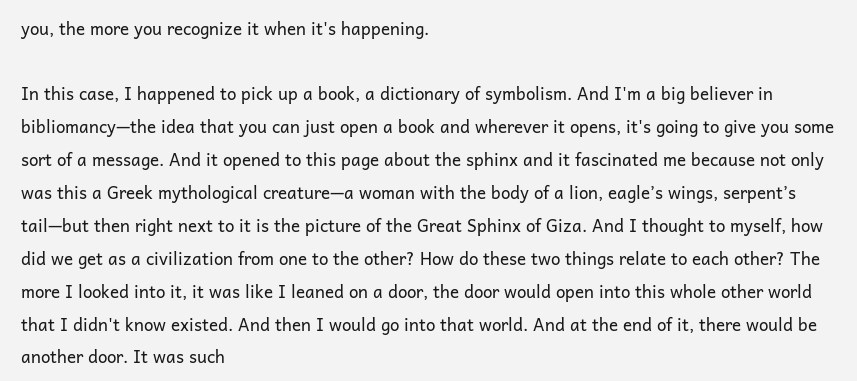you, the more you recognize it when it's happening.

In this case, I happened to pick up a book, a dictionary of symbolism. And I'm a big believer in bibliomancy—the idea that you can just open a book and wherever it opens, it's going to give you some sort of a message. And it opened to this page about the sphinx and it fascinated me because not only was this a Greek mythological creature—a woman with the body of a lion, eagle’s wings, serpent’s tail—but then right next to it is the picture of the Great Sphinx of Giza. And I thought to myself, how did we get as a civilization from one to the other? How do these two things relate to each other? The more I looked into it, it was like I leaned on a door, the door would open into this whole other world that I didn't know existed. And then I would go into that world. And at the end of it, there would be another door. It was such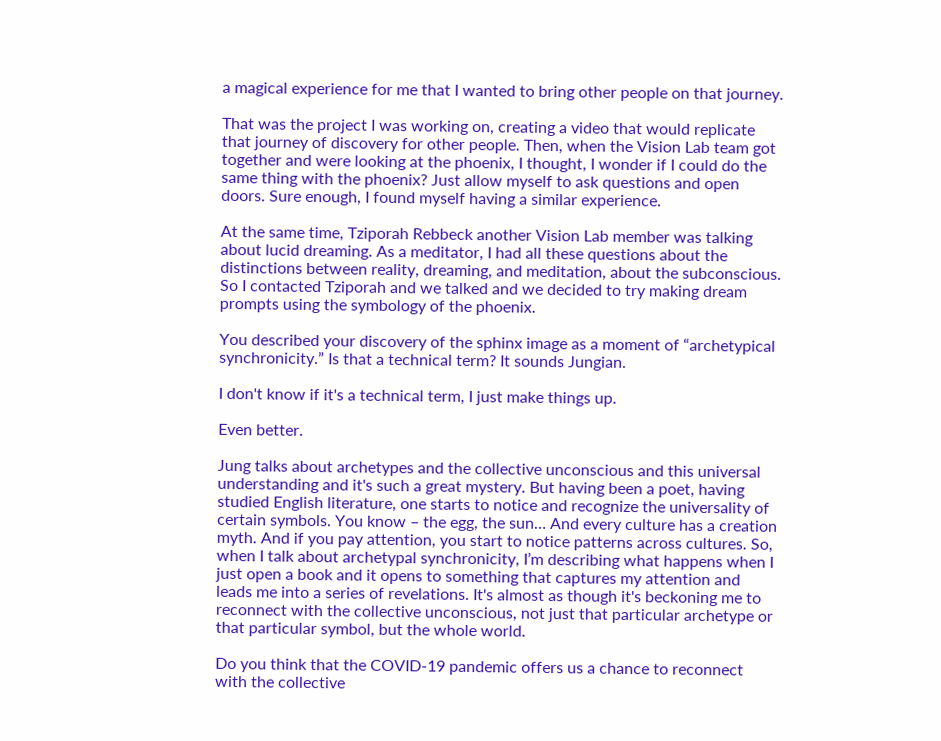a magical experience for me that I wanted to bring other people on that journey.

That was the project I was working on, creating a video that would replicate that journey of discovery for other people. Then, when the Vision Lab team got together and were looking at the phoenix, I thought, I wonder if I could do the same thing with the phoenix? Just allow myself to ask questions and open doors. Sure enough, I found myself having a similar experience.

At the same time, Tziporah Rebbeck another Vision Lab member was talking about lucid dreaming. As a meditator, I had all these questions about the distinctions between reality, dreaming, and meditation, about the subconscious. So I contacted Tziporah and we talked and we decided to try making dream prompts using the symbology of the phoenix.

You described your discovery of the sphinx image as a moment of “archetypical synchronicity.” Is that a technical term? It sounds Jungian.

I don't know if it's a technical term, I just make things up.

Even better.

Jung talks about archetypes and the collective unconscious and this universal understanding and it's such a great mystery. But having been a poet, having studied English literature, one starts to notice and recognize the universality of certain symbols. You know – the egg, the sun… And every culture has a creation myth. And if you pay attention, you start to notice patterns across cultures. So, when I talk about archetypal synchronicity, I’m describing what happens when I just open a book and it opens to something that captures my attention and leads me into a series of revelations. It's almost as though it's beckoning me to reconnect with the collective unconscious, not just that particular archetype or that particular symbol, but the whole world.

Do you think that the COVID-19 pandemic offers us a chance to reconnect with the collective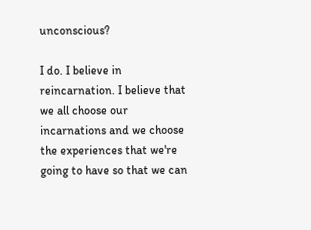unconscious?

I do. I believe in reincarnation. I believe that we all choose our incarnations and we choose the experiences that we're going to have so that we can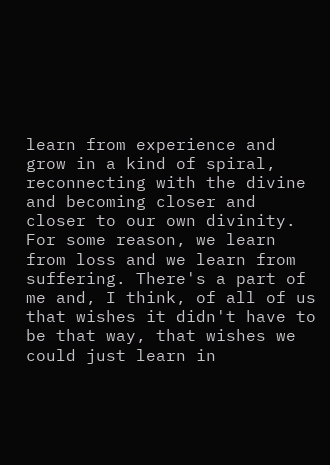learn from experience and grow in a kind of spiral, reconnecting with the divine and becoming closer and closer to our own divinity. For some reason, we learn from loss and we learn from suffering. There's a part of me and, I think, of all of us that wishes it didn't have to be that way, that wishes we could just learn in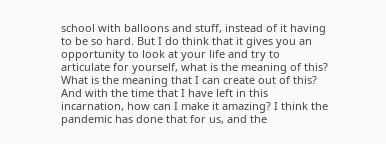school with balloons and stuff, instead of it having to be so hard. But I do think that it gives you an opportunity to look at your life and try to articulate for yourself, what is the meaning of this? What is the meaning that I can create out of this? And with the time that I have left in this incarnation, how can I make it amazing? I think the pandemic has done that for us, and the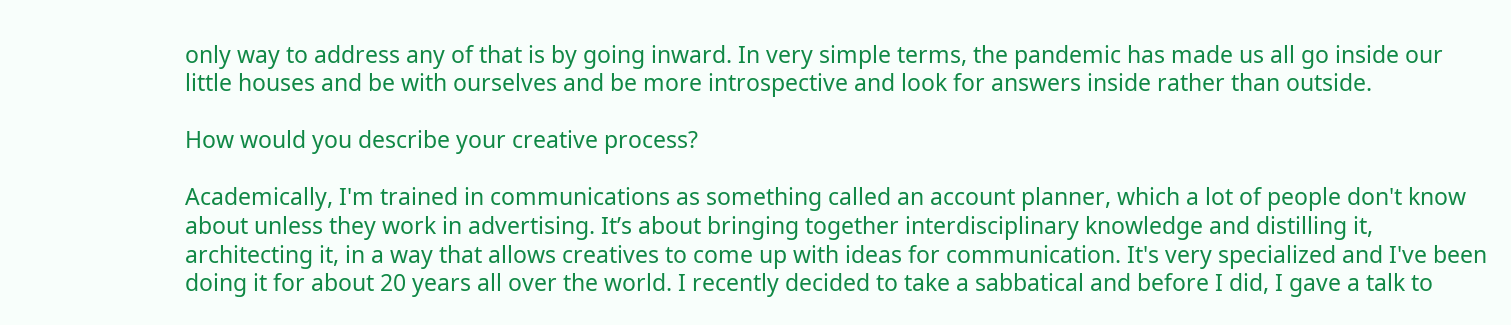only way to address any of that is by going inward. In very simple terms, the pandemic has made us all go inside our little houses and be with ourselves and be more introspective and look for answers inside rather than outside.

How would you describe your creative process?

Academically, I'm trained in communications as something called an account planner, which a lot of people don't know about unless they work in advertising. It’s about bringing together interdisciplinary knowledge and distilling it, architecting it, in a way that allows creatives to come up with ideas for communication. It's very specialized and I've been doing it for about 20 years all over the world. I recently decided to take a sabbatical and before I did, I gave a talk to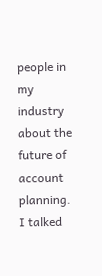people in my industry about the future of account planning. I talked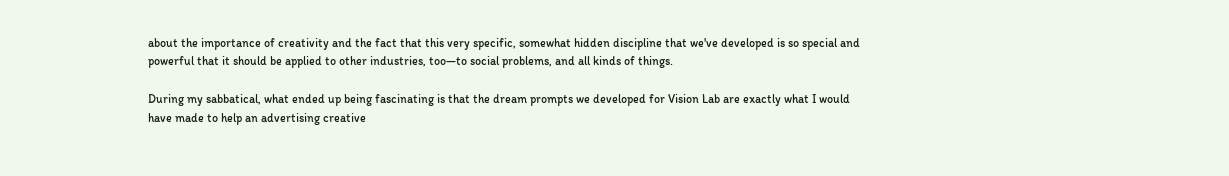about the importance of creativity and the fact that this very specific, somewhat hidden discipline that we've developed is so special and powerful that it should be applied to other industries, too—to social problems, and all kinds of things.

During my sabbatical, what ended up being fascinating is that the dream prompts we developed for Vision Lab are exactly what I would have made to help an advertising creative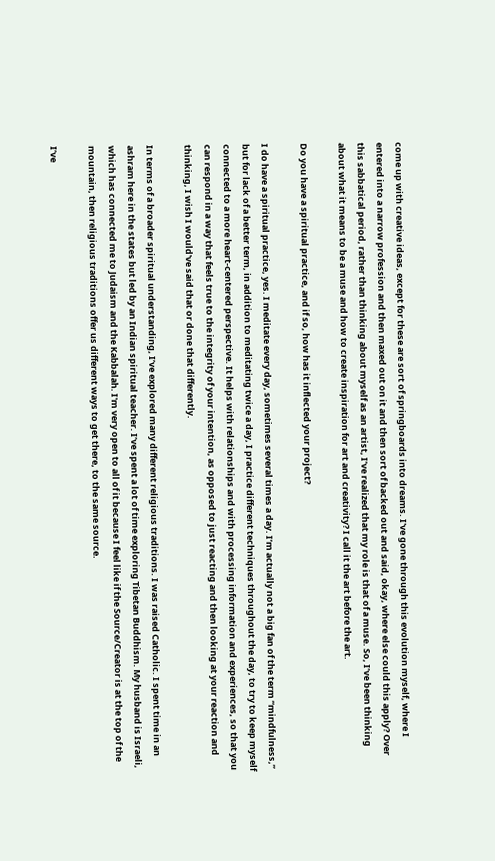come up with creative ideas, except for these are sort of springboards into dreams. I've gone through this evolution myself, where I entered into a narrow profession and then maxed out on it and then sort of backed out and said, okay, where else could this apply? Over this sabbatical period, rather than thinking about myself as an artist, I’ve realized that my role is that of a muse. So, I’ve been thinking about what it means to be a muse and how to create inspiration for art and creativity? I call it the art before the art.

Do you have a spiritual practice, and if so, how has it inflected your project?

I do have a spiritual practice, yes. I meditate every day, sometimes several times a day. I’m actually not a big fan of the term “mindfulness,” but for lack of a better term, in addition to meditating twice a day, I practice different techniques throughout the day, to try to keep myself connected to a more heart-centered perspective. It helps with relationships and with processing information and experiences, so that you can respond in a way that feels true to the integrity of your intention, as opposed to just reacting and then looking at your reaction and thinking, I wish I would've said that or done that differently.

In terms of a broader spiritual understanding, I’ve explored many different religious traditions. I was raised Catholic. I spent time in an ashram here in the states but led by an Indian spiritual teacher. I’ve spent a lot of time exploring Tibetan Buddhism. My husband is Israeli, which has connected me to Judaism and the Kabbalah. I'm very open to all of it because I feel like if the Source/Creator is at the top of the mountain, then religious traditions offer us different ways to get there, to the same source.

I’ve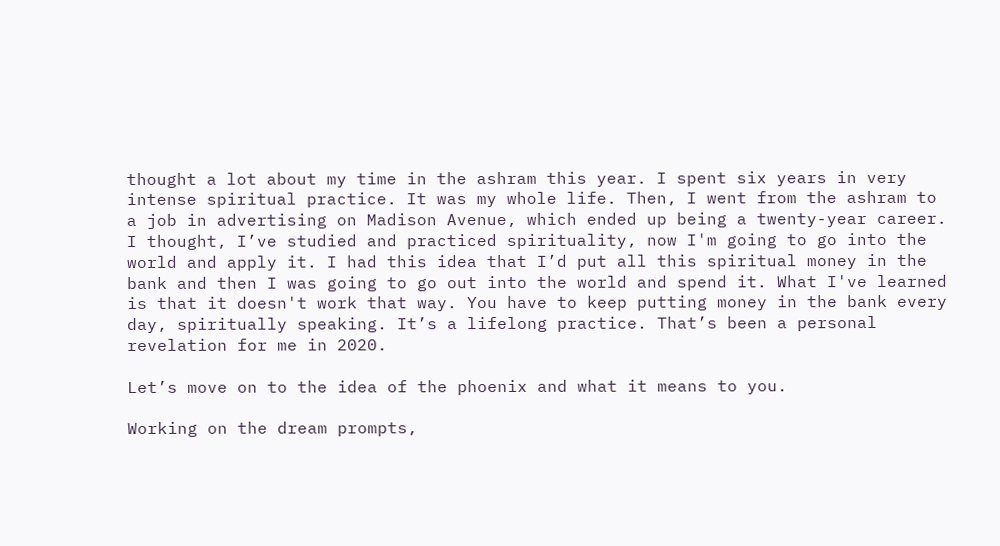thought a lot about my time in the ashram this year. I spent six years in very intense spiritual practice. It was my whole life. Then, I went from the ashram to a job in advertising on Madison Avenue, which ended up being a twenty-year career. I thought, I’ve studied and practiced spirituality, now I'm going to go into the world and apply it. I had this idea that I’d put all this spiritual money in the bank and then I was going to go out into the world and spend it. What I've learned is that it doesn't work that way. You have to keep putting money in the bank every day, spiritually speaking. It’s a lifelong practice. That’s been a personal revelation for me in 2020.

Let’s move on to the idea of the phoenix and what it means to you.

Working on the dream prompts,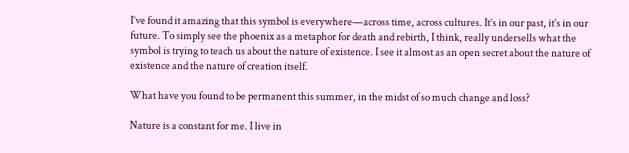I’ve found it amazing that this symbol is everywhere—across time, across cultures. It’s in our past, it’s in our future. To simply see the phoenix as a metaphor for death and rebirth, I think, really undersells what the symbol is trying to teach us about the nature of existence. I see it almost as an open secret about the nature of existence and the nature of creation itself.

What have you found to be permanent this summer, in the midst of so much change and loss?

Nature is a constant for me. I live in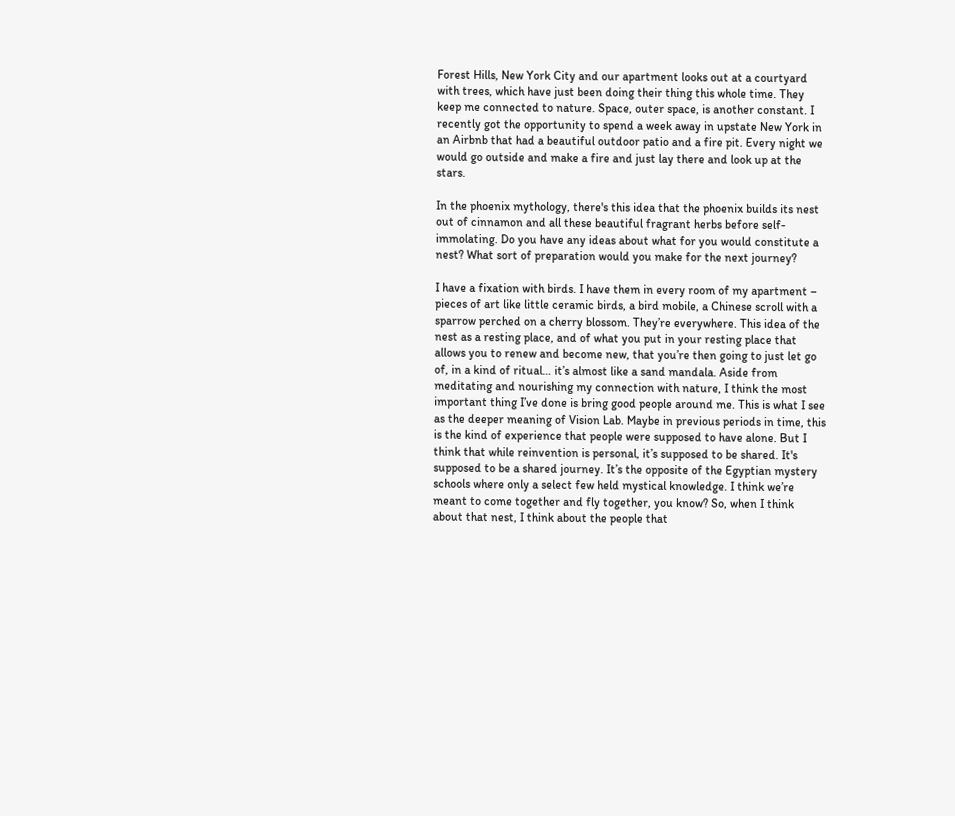Forest Hills, New York City and our apartment looks out at a courtyard with trees, which have just been doing their thing this whole time. They keep me connected to nature. Space, outer space, is another constant. I recently got the opportunity to spend a week away in upstate New York in an Airbnb that had a beautiful outdoor patio and a fire pit. Every night we would go outside and make a fire and just lay there and look up at the stars.

In the phoenix mythology, there's this idea that the phoenix builds its nest out of cinnamon and all these beautiful fragrant herbs before self-immolating. Do you have any ideas about what for you would constitute a nest? What sort of preparation would you make for the next journey?

I have a fixation with birds. I have them in every room of my apartment – pieces of art like little ceramic birds, a bird mobile, a Chinese scroll with a sparrow perched on a cherry blossom. They’re everywhere. This idea of the nest as a resting place, and of what you put in your resting place that allows you to renew and become new, that you’re then going to just let go of, in a kind of ritual… it’s almost like a sand mandala. Aside from meditating and nourishing my connection with nature, I think the most important thing I’ve done is bring good people around me. This is what I see as the deeper meaning of Vision Lab. Maybe in previous periods in time, this is the kind of experience that people were supposed to have alone. But I think that while reinvention is personal, it’s supposed to be shared. It's supposed to be a shared journey. It’s the opposite of the Egyptian mystery schools where only a select few held mystical knowledge. I think we’re meant to come together and fly together, you know? So, when I think about that nest, I think about the people that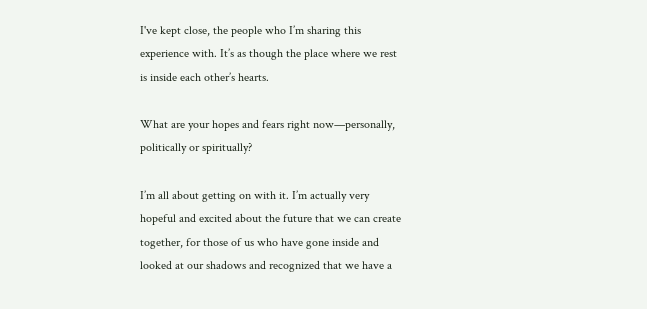I've kept close, the people who I’m sharing this experience with. It’s as though the place where we rest is inside each other’s hearts.

What are your hopes and fears right now—personally, politically or spiritually?

I’m all about getting on with it. I’m actually very hopeful and excited about the future that we can create together, for those of us who have gone inside and looked at our shadows and recognized that we have a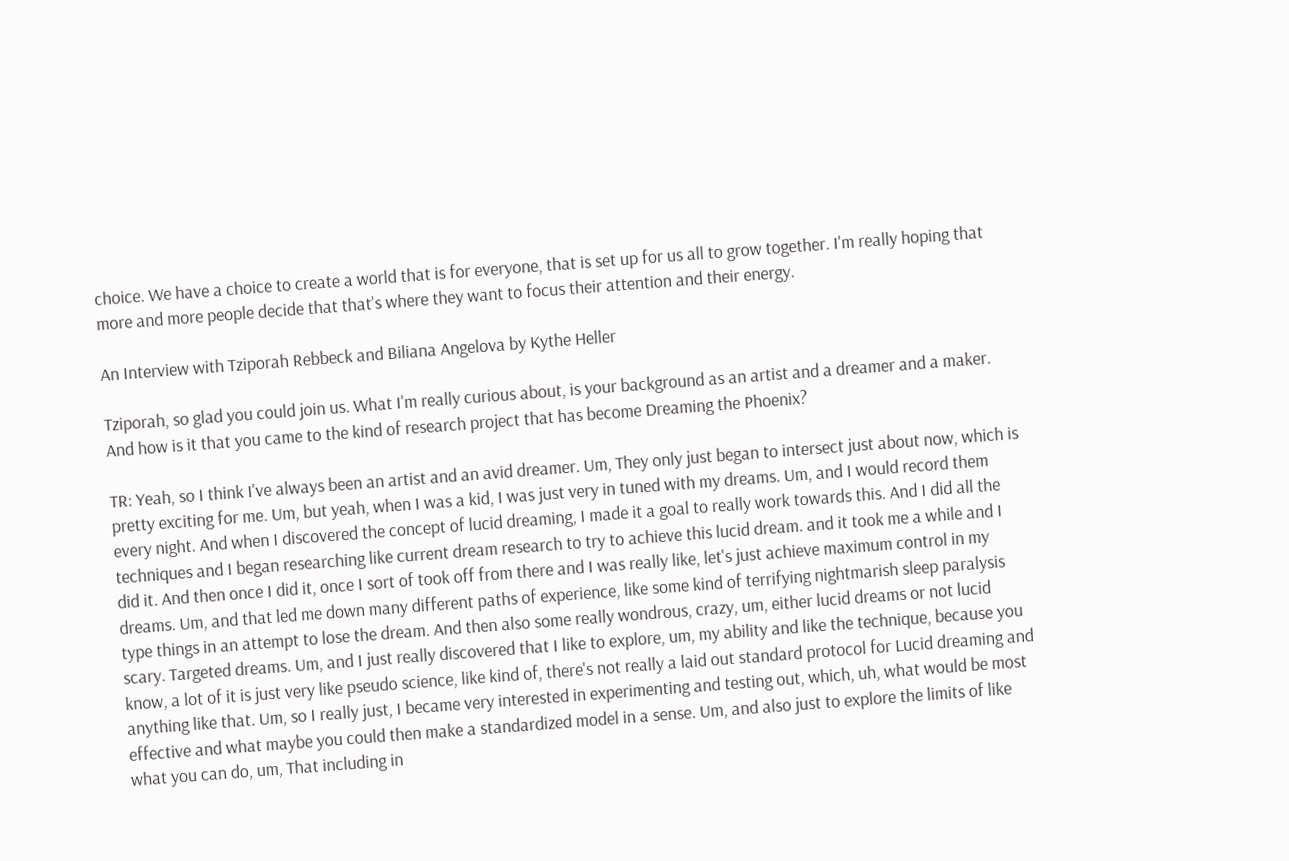choice. We have a choice to create a world that is for everyone, that is set up for us all to grow together. I'm really hoping that more and more people decide that that’s where they want to focus their attention and their energy.

An Interview with Tziporah Rebbeck and Biliana Angelova by Kythe Heller

Tziporah, so glad you could join us. What I'm really curious about, is your background as an artist and a dreamer and a maker. And how is it that you came to the kind of research project that has become Dreaming the Phoenix?

TR: Yeah, so I think I've always been an artist and an avid dreamer. Um, They only just began to intersect just about now, which is pretty exciting for me. Um, but yeah, when I was a kid, I was just very in tuned with my dreams. Um, and I would record them every night. And when I discovered the concept of lucid dreaming, I made it a goal to really work towards this. And I did all the techniques and I began researching like current dream research to try to achieve this lucid dream. and it took me a while and I did it. And then once I did it, once I sort of took off from there and I was really like, let's just achieve maximum control in my dreams. Um, and that led me down many different paths of experience, like some kind of terrifying nightmarish sleep paralysis type things in an attempt to lose the dream. And then also some really wondrous, crazy, um, either lucid dreams or not lucid scary. Targeted dreams. Um, and I just really discovered that I like to explore, um, my ability and like the technique, because you know, a lot of it is just very like pseudo science, like kind of, there's not really a laid out standard protocol for Lucid dreaming and anything like that. Um, so I really just, I became very interested in experimenting and testing out, which, uh, what would be most effective and what maybe you could then make a standardized model in a sense. Um, and also just to explore the limits of like what you can do, um, That including in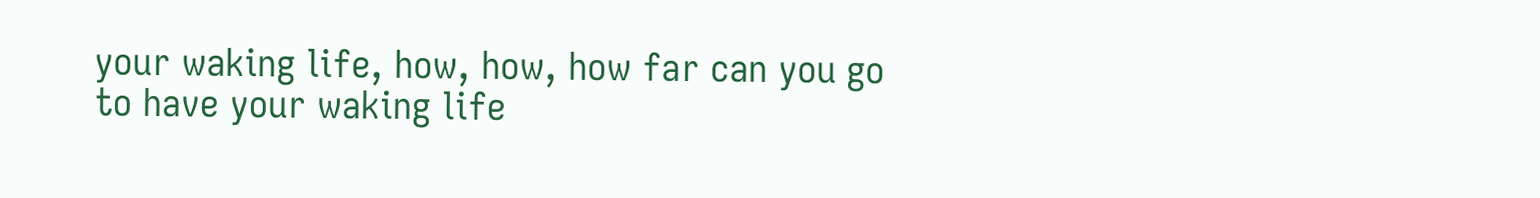your waking life, how, how, how far can you go to have your waking life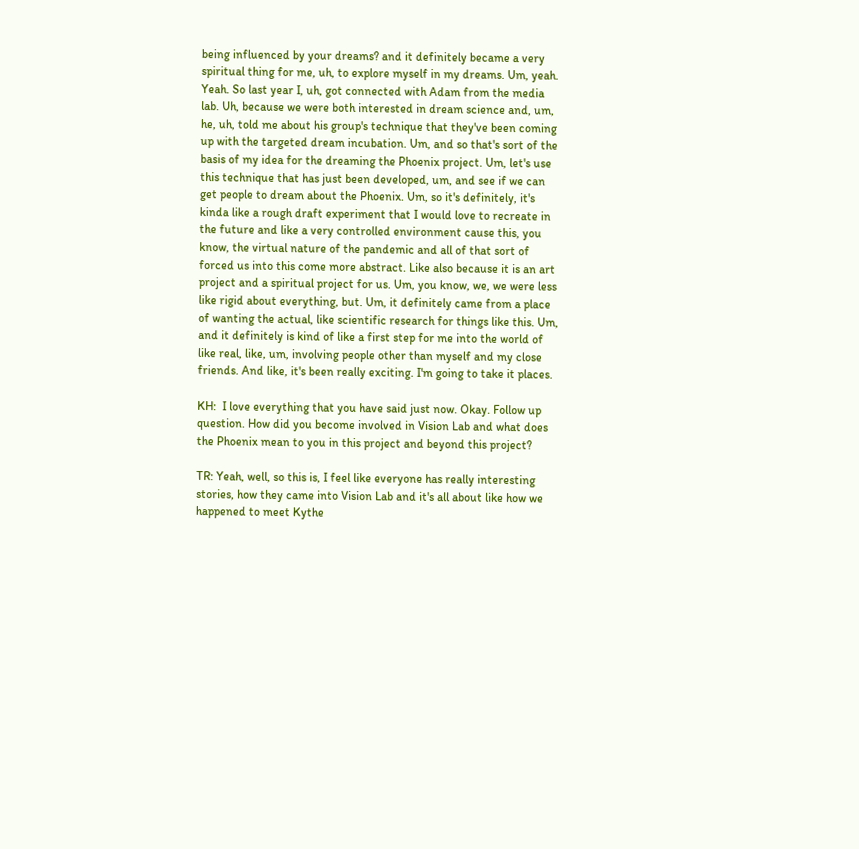being influenced by your dreams? and it definitely became a very spiritual thing for me, uh, to explore myself in my dreams. Um, yeah. Yeah. So last year I, uh, got connected with Adam from the media lab. Uh, because we were both interested in dream science and, um, he, uh, told me about his group's technique that they've been coming up with the targeted dream incubation. Um, and so that's sort of the basis of my idea for the dreaming the Phoenix project. Um, let's use this technique that has just been developed, um, and see if we can get people to dream about the Phoenix. Um, so it's definitely, it's kinda like a rough draft experiment that I would love to recreate in the future and like a very controlled environment cause this, you know, the virtual nature of the pandemic and all of that sort of forced us into this come more abstract. Like also because it is an art project and a spiritual project for us. Um, you know, we, we were less like rigid about everything, but. Um, it definitely came from a place of wanting the actual, like scientific research for things like this. Um, and it definitely is kind of like a first step for me into the world of like real, like, um, involving people other than myself and my close friends. And like, it's been really exciting. I'm going to take it places.

KH:  I love everything that you have said just now. Okay. Follow up question. How did you become involved in Vision Lab and what does the Phoenix mean to you in this project and beyond this project?

TR: Yeah, well, so this is, I feel like everyone has really interesting stories, how they came into Vision Lab and it's all about like how we happened to meet Kythe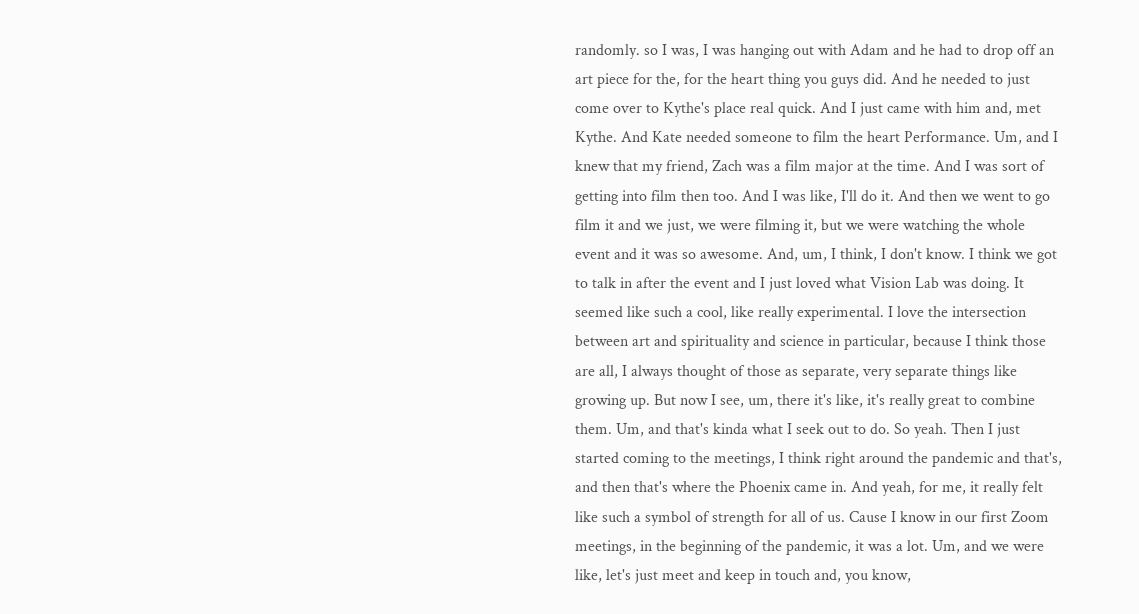randomly. so I was, I was hanging out with Adam and he had to drop off an art piece for the, for the heart thing you guys did. And he needed to just come over to Kythe's place real quick. And I just came with him and, met Kythe. And Kate needed someone to film the heart Performance. Um, and I knew that my friend, Zach was a film major at the time. And I was sort of getting into film then too. And I was like, I'll do it. And then we went to go film it and we just, we were filming it, but we were watching the whole event and it was so awesome. And, um, I think, I don't know. I think we got to talk in after the event and I just loved what Vision Lab was doing. It seemed like such a cool, like really experimental. I love the intersection between art and spirituality and science in particular, because I think those are all, I always thought of those as separate, very separate things like growing up. But now I see, um, there it's like, it's really great to combine them. Um, and that's kinda what I seek out to do. So yeah. Then I just started coming to the meetings, I think right around the pandemic and that's, and then that's where the Phoenix came in. And yeah, for me, it really felt like such a symbol of strength for all of us. Cause I know in our first Zoom meetings, in the beginning of the pandemic, it was a lot. Um, and we were like, let's just meet and keep in touch and, you know,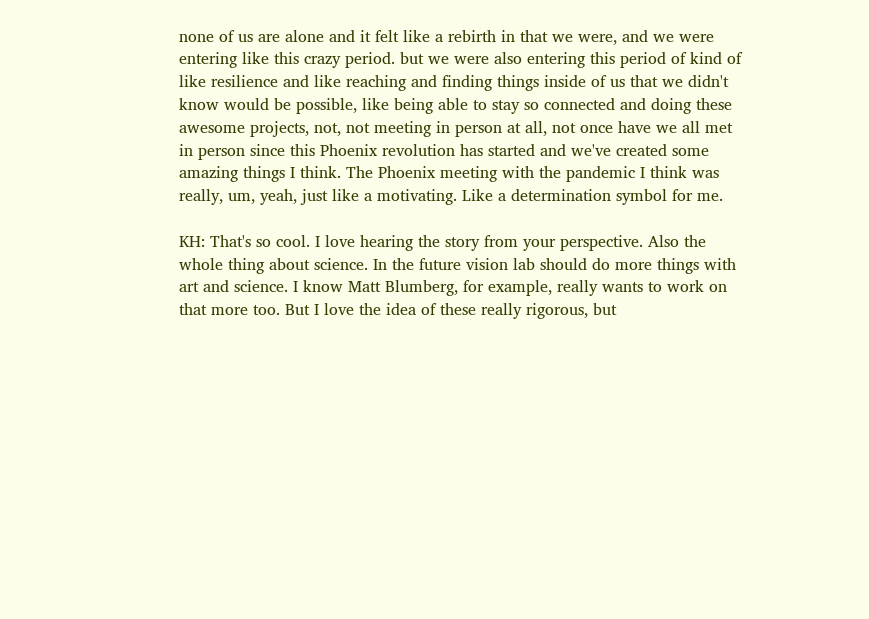none of us are alone and it felt like a rebirth in that we were, and we were entering like this crazy period. but we were also entering this period of kind of like resilience and like reaching and finding things inside of us that we didn't know would be possible, like being able to stay so connected and doing these awesome projects, not, not meeting in person at all, not once have we all met in person since this Phoenix revolution has started and we've created some amazing things I think. The Phoenix meeting with the pandemic I think was really, um, yeah, just like a motivating. Like a determination symbol for me.

KH: That's so cool. I love hearing the story from your perspective. Also the whole thing about science. In the future vision lab should do more things with art and science. I know Matt Blumberg, for example, really wants to work on that more too. But I love the idea of these really rigorous, but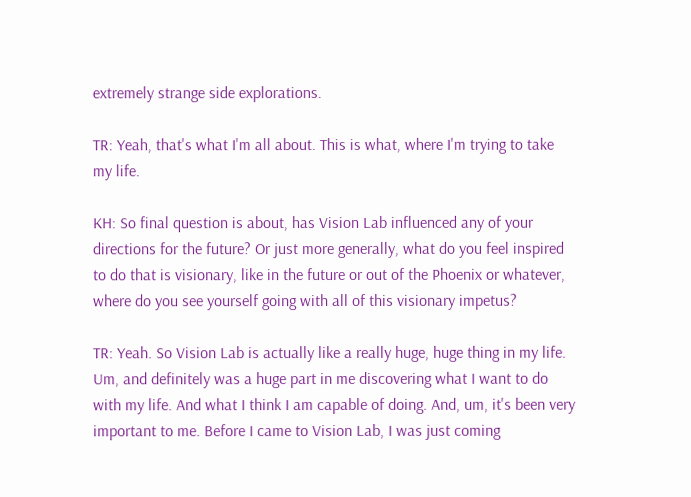extremely strange side explorations.

TR: Yeah, that's what I'm all about. This is what, where I'm trying to take my life.

KH: So final question is about, has Vision Lab influenced any of your directions for the future? Or just more generally, what do you feel inspired to do that is visionary, like in the future or out of the Phoenix or whatever, where do you see yourself going with all of this visionary impetus?

TR: Yeah. So Vision Lab is actually like a really huge, huge thing in my life. Um, and definitely was a huge part in me discovering what I want to do with my life. And what I think I am capable of doing. And, um, it's been very important to me. Before I came to Vision Lab, I was just coming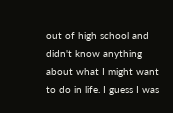out of high school and didn't know anything about what I might want to do in life. I guess I was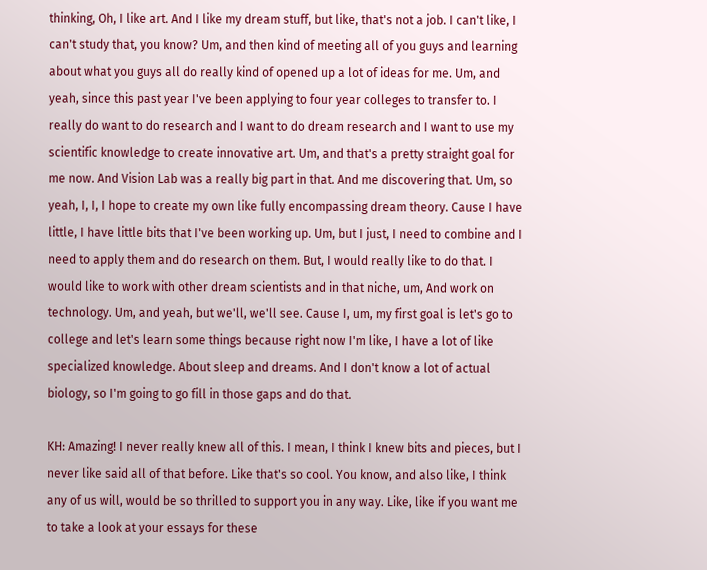thinking, Oh, I like art. And I like my dream stuff, but like, that's not a job. I can't like, I can't study that, you know? Um, and then kind of meeting all of you guys and learning about what you guys all do really kind of opened up a lot of ideas for me. Um, and yeah, since this past year I've been applying to four year colleges to transfer to. I really do want to do research and I want to do dream research and I want to use my scientific knowledge to create innovative art. Um, and that's a pretty straight goal for me now. And Vision Lab was a really big part in that. And me discovering that. Um, so yeah, I, I, I hope to create my own like fully encompassing dream theory. Cause I have little, I have little bits that I've been working up. Um, but I just, I need to combine and I need to apply them and do research on them. But, I would really like to do that. I would like to work with other dream scientists and in that niche, um, And work on technology. Um, and yeah, but we'll, we'll see. Cause I, um, my first goal is let's go to college and let's learn some things because right now I'm like, I have a lot of like specialized knowledge. About sleep and dreams. And I don't know a lot of actual biology, so I'm going to go fill in those gaps and do that.

KH: Amazing! I never really knew all of this. I mean, I think I knew bits and pieces, but I never like said all of that before. Like that's so cool. You know, and also like, I think any of us will, would be so thrilled to support you in any way. Like, like if you want me to take a look at your essays for these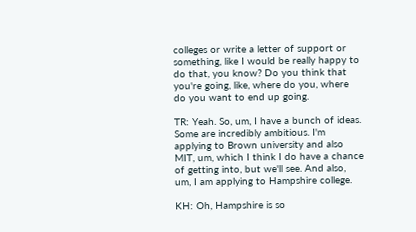colleges or write a letter of support or something, like I would be really happy to do that, you know? Do you think that you're going, like, where do you, where do you want to end up going.

TR: Yeah. So, um, I have a bunch of ideas. Some are incredibly ambitious. I'm applying to Brown university and also MIT, um, which I think I do have a chance of getting into, but we'll see. And also, um, I am applying to Hampshire college.

KH: Oh, Hampshire is so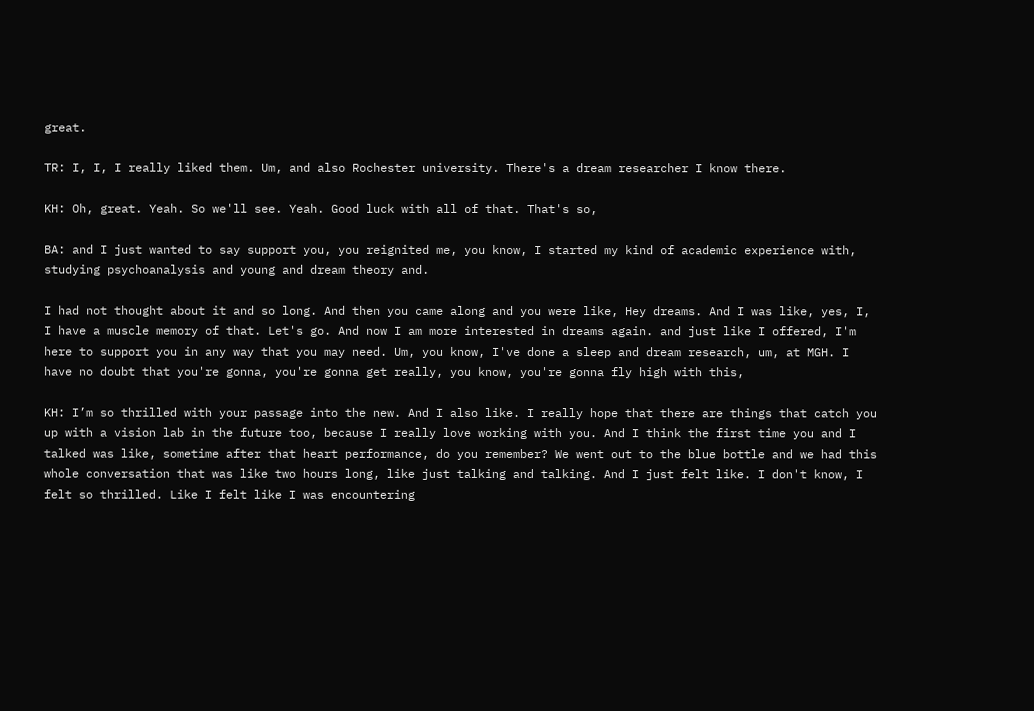great.

TR: I, I, I really liked them. Um, and also Rochester university. There's a dream researcher I know there.

KH: Oh, great. Yeah. So we'll see. Yeah. Good luck with all of that. That's so,

BA: and I just wanted to say support you, you reignited me, you know, I started my kind of academic experience with, studying psychoanalysis and young and dream theory and.

I had not thought about it and so long. And then you came along and you were like, Hey dreams. And I was like, yes, I, I have a muscle memory of that. Let's go. And now I am more interested in dreams again. and just like I offered, I'm here to support you in any way that you may need. Um, you know, I've done a sleep and dream research, um, at MGH. I have no doubt that you're gonna, you're gonna get really, you know, you're gonna fly high with this,

KH: I’m so thrilled with your passage into the new. And I also like. I really hope that there are things that catch you up with a vision lab in the future too, because I really love working with you. And I think the first time you and I talked was like, sometime after that heart performance, do you remember? We went out to the blue bottle and we had this whole conversation that was like two hours long, like just talking and talking. And I just felt like. I don't know, I felt so thrilled. Like I felt like I was encountering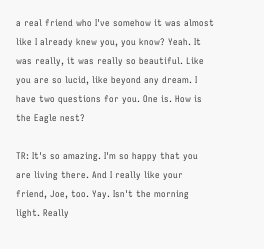a real friend who I've somehow it was almost like I already knew you, you know? Yeah. It was really, it was really so beautiful. Like you are so lucid, like beyond any dream. I have two questions for you. One is. How is the Eagle nest?

TR: It's so amazing. I'm so happy that you are living there. And I really like your friend, Joe, too. Yay. Isn't the morning light. Really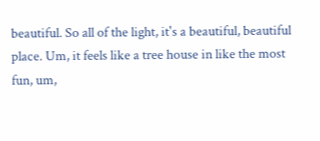beautiful. So all of the light, it's a beautiful, beautiful place. Um, it feels like a tree house in like the most fun, um,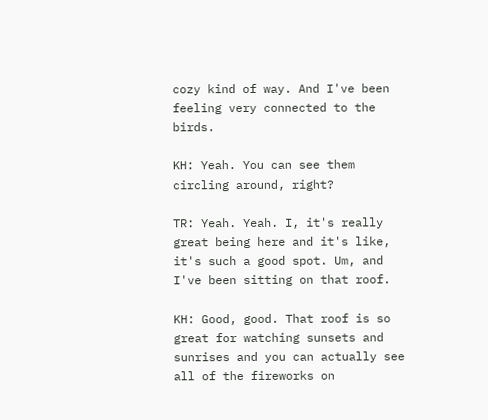cozy kind of way. And I've been feeling very connected to the birds.

KH: Yeah. You can see them circling around, right?

TR: Yeah. Yeah. I, it's really great being here and it's like, it's such a good spot. Um, and I've been sitting on that roof.

KH: Good, good. That roof is so great for watching sunsets and sunrises and you can actually see all of the fireworks on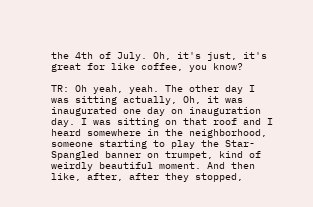the 4th of July. Oh, it's just, it's great for like coffee, you know?

TR: Oh yeah, yeah. The other day I was sitting actually, Oh, it was inaugurated one day on inauguration day. I was sitting on that roof and I heard somewhere in the neighborhood, someone starting to play the Star-Spangled banner on trumpet, kind of weirdly beautiful moment. And then like, after, after they stopped,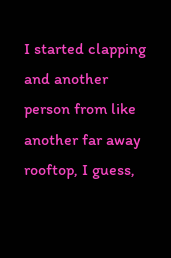I started clapping and another person from like another far away rooftop, I guess,